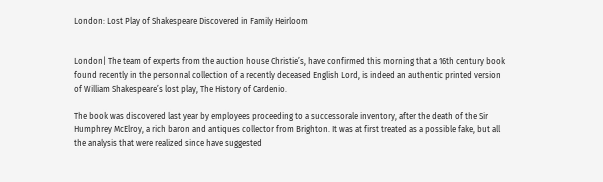London: Lost Play of Shakespeare Discovered in Family Heirloom


London| The team of experts from the auction house Christie’s, have confirmed this morning that a 16th century book found recently in the personnal collection of a recently deceased English Lord, is indeed an authentic printed version of William Shakespeare’s lost play, The History of Cardenio.

The book was discovered last year by employees proceeding to a successorale inventory, after the death of the Sir Humphrey McElroy, a rich baron and antiques collector from Brighton. It was at first treated as a possible fake, but all the analysis that were realized since have suggested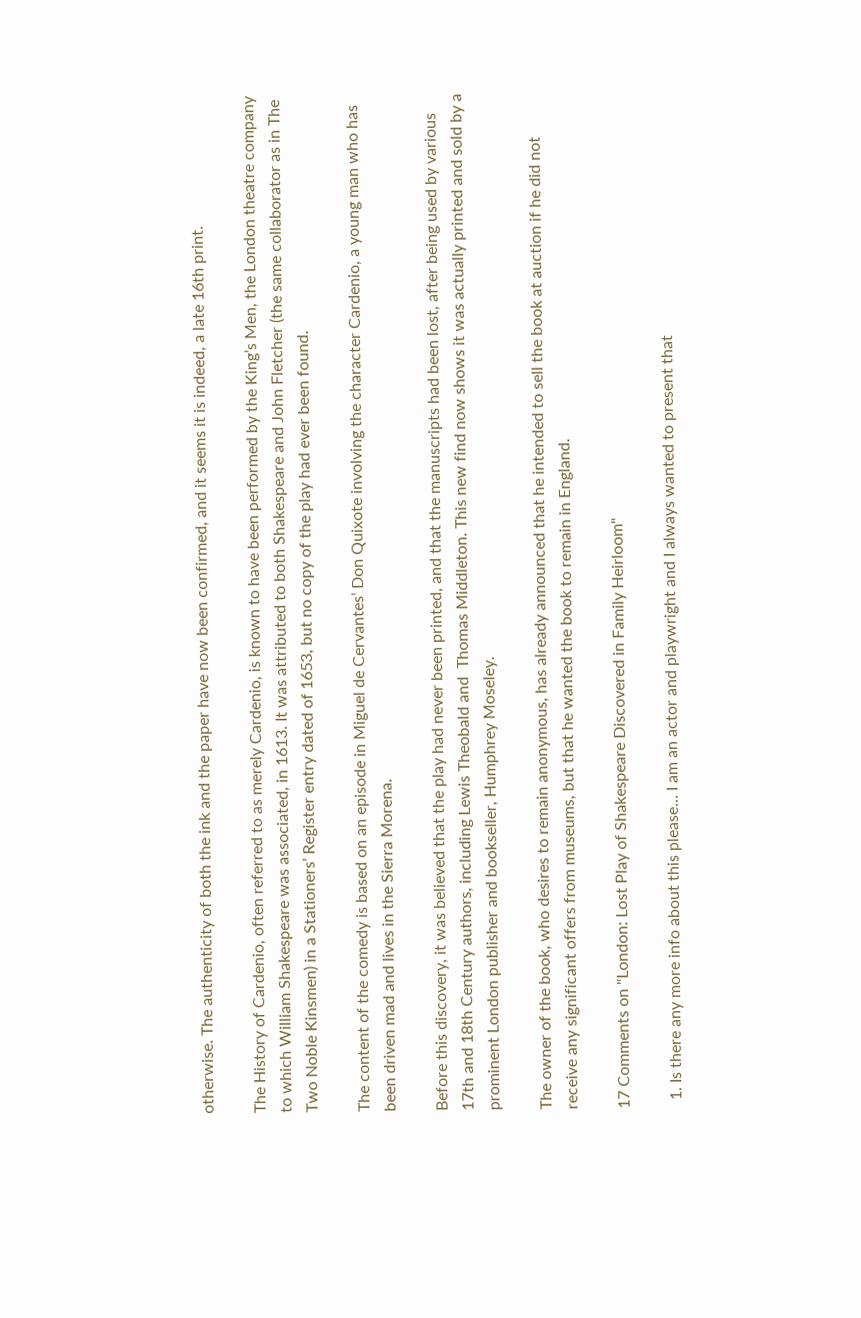otherwise. The authenticity of both the ink and the paper have now been confirmed, and it seems it is indeed, a late 16th print.

The History of Cardenio, often referred to as merely Cardenio, is known to have been performed by the King’s Men, the London theatre company to which William Shakespeare was associated, in 1613. It was attributed to both Shakespeare and John Fletcher (the same collaborator as in The Two Noble Kinsmen) in a Stationers’ Register entry dated of 1653, but no copy of the play had ever been found.

The content of the comedy is based on an episode in Miguel de Cervantes’ Don Quixote involving the character Cardenio, a young man who has been driven mad and lives in the Sierra Morena.

Before this discovery, it was believed that the play had never been printed, and that the manuscripts had been lost, after being used by various 17th and 18th Century authors, including Lewis Theobald and  Thomas Middleton. This new find now shows it was actually printed and sold by a prominent London publisher and bookseller, Humphrey Moseley.

The owner of the book, who desires to remain anonymous, has already announced that he intended to sell the book at auction if he did not receive any significant offers from museums, but that he wanted the book to remain in England.

17 Comments on "London: Lost Play of Shakespeare Discovered in Family Heirloom"

  1. Is there any more info about this please… I am an actor and playwright and I always wanted to present that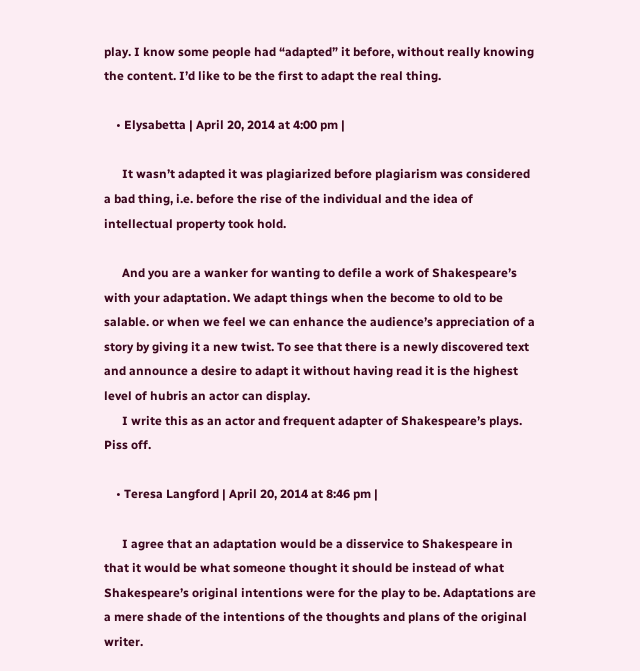play. I know some people had “adapted” it before, without really knowing the content. I’d like to be the first to adapt the real thing.

    • Elysabetta | April 20, 2014 at 4:00 pm |

      It wasn’t adapted it was plagiarized before plagiarism was considered a bad thing, i.e. before the rise of the individual and the idea of intellectual property took hold.

      And you are a wanker for wanting to defile a work of Shakespeare’s with your adaptation. We adapt things when the become to old to be salable. or when we feel we can enhance the audience’s appreciation of a story by giving it a new twist. To see that there is a newly discovered text and announce a desire to adapt it without having read it is the highest level of hubris an actor can display.
      I write this as an actor and frequent adapter of Shakespeare’s plays. Piss off.

    • Teresa Langford | April 20, 2014 at 8:46 pm |

      I agree that an adaptation would be a disservice to Shakespeare in that it would be what someone thought it should be instead of what Shakespeare’s original intentions were for the play to be. Adaptations are a mere shade of the intentions of the thoughts and plans of the original writer.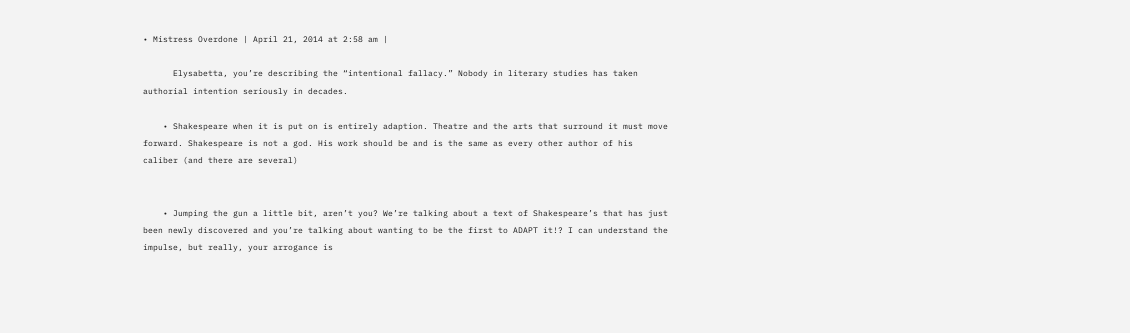• Mistress Overdone | April 21, 2014 at 2:58 am |

      Elysabetta, you’re describing the “intentional fallacy.” Nobody in literary studies has taken authorial intention seriously in decades.

    • Shakespeare when it is put on is entirely adaption. Theatre and the arts that surround it must move forward. Shakespeare is not a god. His work should be and is the same as every other author of his caliber (and there are several)


    • Jumping the gun a little bit, aren’t you? We’re talking about a text of Shakespeare’s that has just been newly discovered and you’re talking about wanting to be the first to ADAPT it!? I can understand the impulse, but really, your arrogance is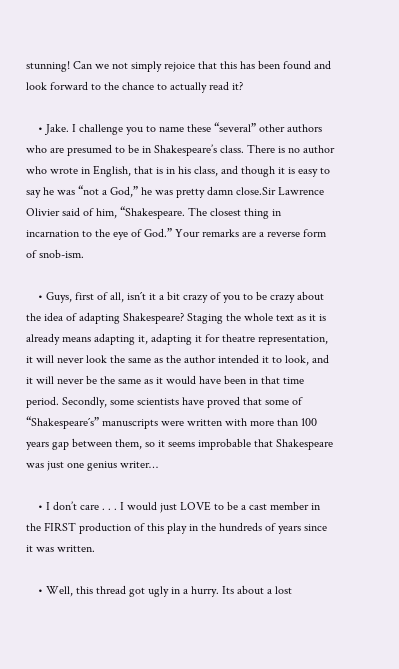stunning! Can we not simply rejoice that this has been found and look forward to the chance to actually read it?

    • Jake. I challenge you to name these “several” other authors who are presumed to be in Shakespeare’s class. There is no author who wrote in English, that is in his class, and though it is easy to say he was “not a God,” he was pretty damn close.Sir Lawrence Olivier said of him, “Shakespeare. The closest thing in incarnation to the eye of God.” Your remarks are a reverse form of snob-ism.

    • Guys, first of all, isn´t it a bit crazy of you to be crazy about the idea of adapting Shakespeare? Staging the whole text as it is already means adapting it, adapting it for theatre representation, it will never look the same as the author intended it to look, and it will never be the same as it would have been in that time period. Secondly, some scientists have proved that some of “Shakespeare´s” manuscripts were written with more than 100 years gap between them, so it seems improbable that Shakespeare was just one genius writer…

    • I don’t care . . . I would just LOVE to be a cast member in the FIRST production of this play in the hundreds of years since it was written.

    • Well, this thread got ugly in a hurry. Its about a lost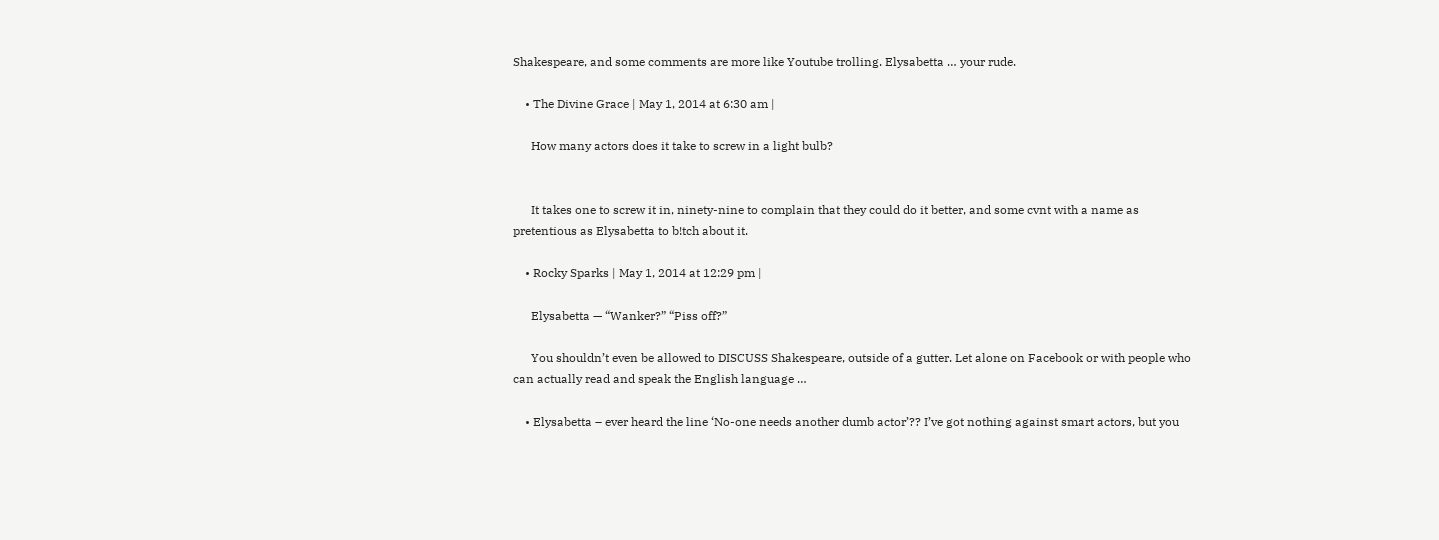Shakespeare, and some comments are more like Youtube trolling. Elysabetta … your rude.

    • The Divine Grace | May 1, 2014 at 6:30 am |

      How many actors does it take to screw in a light bulb?


      It takes one to screw it in, ninety-nine to complain that they could do it better, and some cvnt with a name as pretentious as Elysabetta to b!tch about it.

    • Rocky Sparks | May 1, 2014 at 12:29 pm |

      Elysabetta — “Wanker?” “Piss off?”

      You shouldn’t even be allowed to DISCUSS Shakespeare, outside of a gutter. Let alone on Facebook or with people who can actually read and speak the English language …

    • Elysabetta – ever heard the line ‘No-one needs another dumb actor’?? I’ve got nothing against smart actors, but you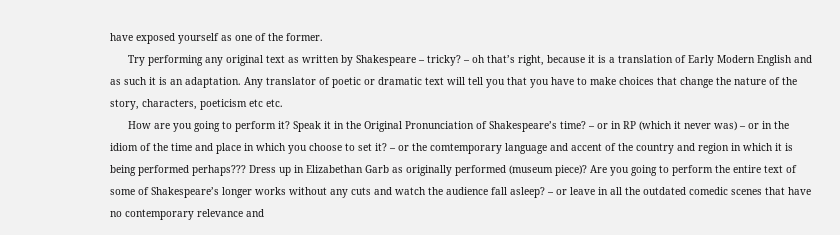have exposed yourself as one of the former.
      Try performing any original text as written by Shakespeare – tricky? – oh that’s right, because it is a translation of Early Modern English and as such it is an adaptation. Any translator of poetic or dramatic text will tell you that you have to make choices that change the nature of the story, characters, poeticism etc etc.
      How are you going to perform it? Speak it in the Original Pronunciation of Shakespeare’s time? – or in RP (which it never was) – or in the idiom of the time and place in which you choose to set it? – or the comtemporary language and accent of the country and region in which it is being performed perhaps??? Dress up in Elizabethan Garb as originally performed (museum piece)? Are you going to perform the entire text of some of Shakespeare’s longer works without any cuts and watch the audience fall asleep? – or leave in all the outdated comedic scenes that have no contemporary relevance and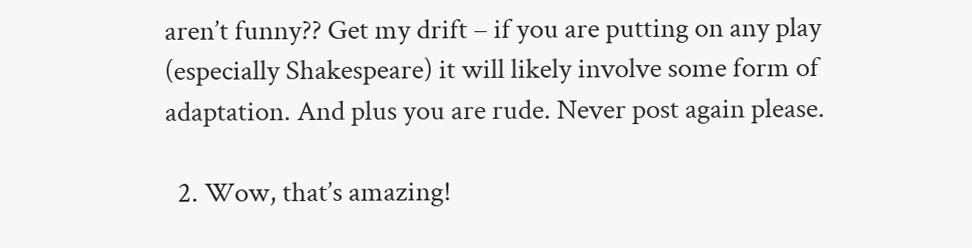aren’t funny?? Get my drift – if you are putting on any play (especially Shakespeare) it will likely involve some form of adaptation. And plus you are rude. Never post again please.

  2. Wow, that’s amazing!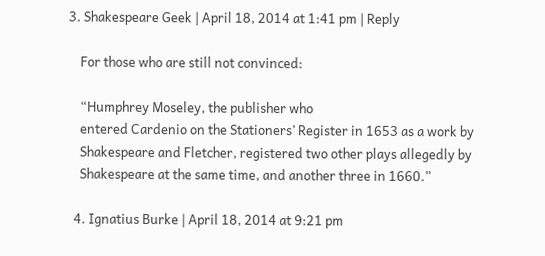3. Shakespeare Geek | April 18, 2014 at 1:41 pm | Reply

    For those who are still not convinced:

    “Humphrey Moseley, the publisher who
    entered Cardenio on the Stationers’ Register in 1653 as a work by
    Shakespeare and Fletcher, registered two other plays allegedly by
    Shakespeare at the same time, and another three in 1660.”

  4. Ignatius Burke | April 18, 2014 at 9:21 pm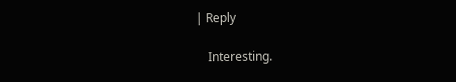| Reply

    Interesting.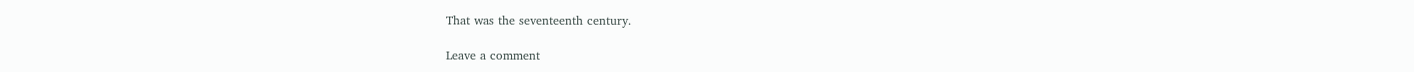That was the seventeenth century.

Leave a comment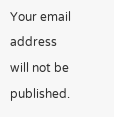Your email address will not be published.